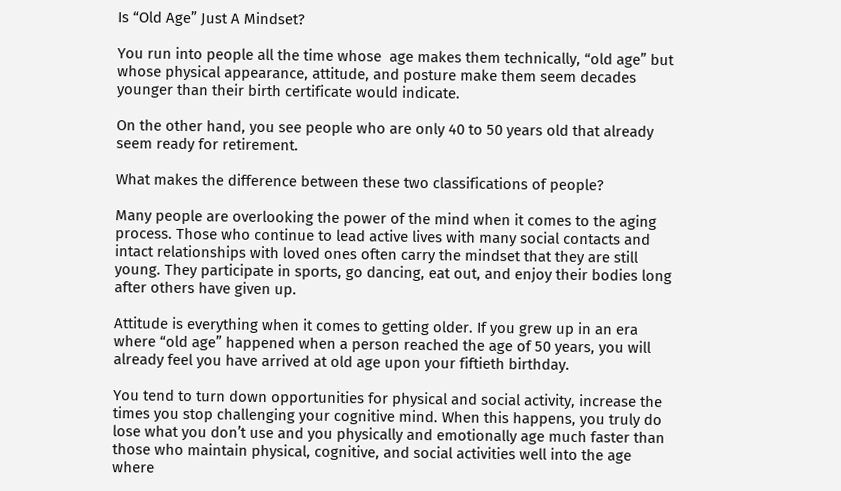Is “Old Age” Just A Mindset?

You run into people all the time whose  age makes them technically, “old age” but whose physical appearance, attitude, and posture make them seem decades younger than their birth certificate would indicate.

On the other hand, you see people who are only 40 to 50 years old that already seem ready for retirement.

What makes the difference between these two classifications of people?

Many people are overlooking the power of the mind when it comes to the aging process. Those who continue to lead active lives with many social contacts and intact relationships with loved ones often carry the mindset that they are still young. They participate in sports, go dancing, eat out, and enjoy their bodies long after others have given up.

Attitude is everything when it comes to getting older. If you grew up in an era where “old age” happened when a person reached the age of 50 years, you will already feel you have arrived at old age upon your fiftieth birthday.

You tend to turn down opportunities for physical and social activity, increase the times you stop challenging your cognitive mind. When this happens, you truly do lose what you don’t use and you physically and emotionally age much faster than those who maintain physical, cognitive, and social activities well into the age where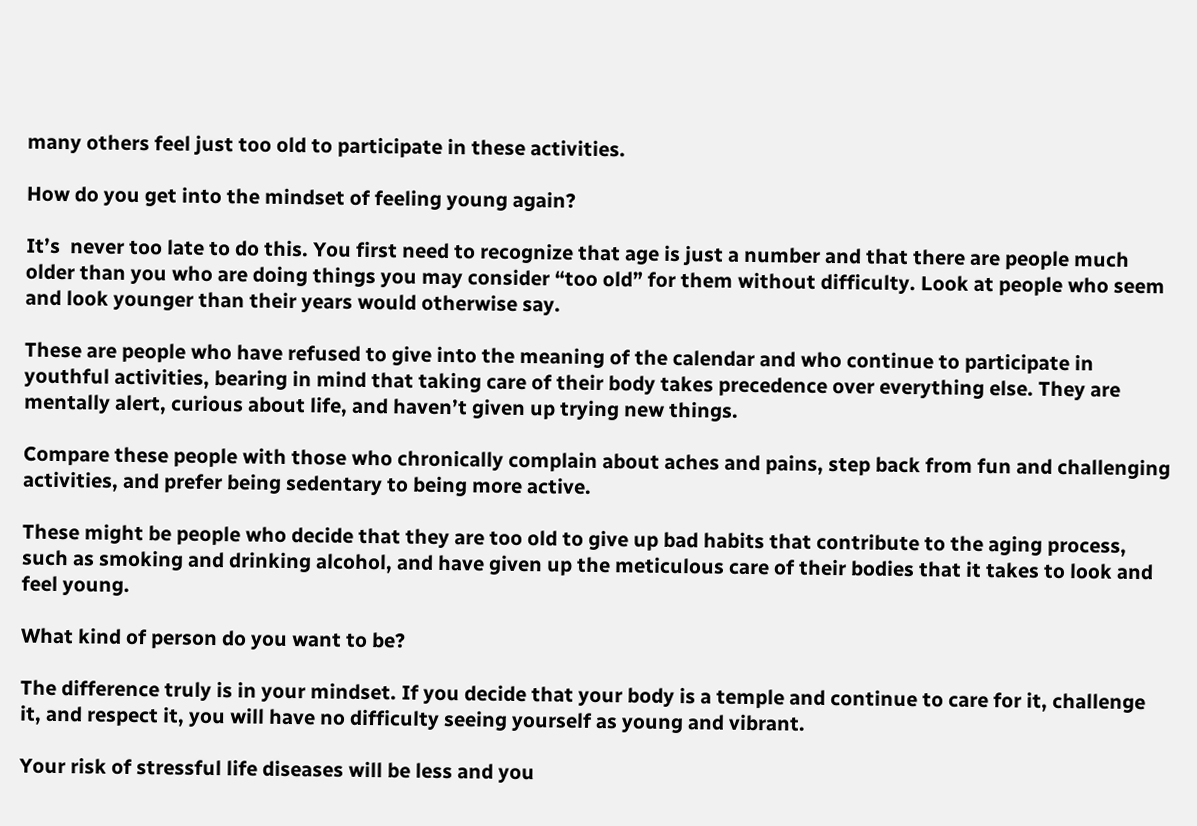many others feel just too old to participate in these activities.

How do you get into the mindset of feeling young again?

It’s  never too late to do this. You first need to recognize that age is just a number and that there are people much older than you who are doing things you may consider “too old” for them without difficulty. Look at people who seem and look younger than their years would otherwise say.

These are people who have refused to give into the meaning of the calendar and who continue to participate in youthful activities, bearing in mind that taking care of their body takes precedence over everything else. They are mentally alert, curious about life, and haven’t given up trying new things.

Compare these people with those who chronically complain about aches and pains, step back from fun and challenging activities, and prefer being sedentary to being more active.

These might be people who decide that they are too old to give up bad habits that contribute to the aging process, such as smoking and drinking alcohol, and have given up the meticulous care of their bodies that it takes to look and feel young.

What kind of person do you want to be?

The difference truly is in your mindset. If you decide that your body is a temple and continue to care for it, challenge it, and respect it, you will have no difficulty seeing yourself as young and vibrant.

Your risk of stressful life diseases will be less and you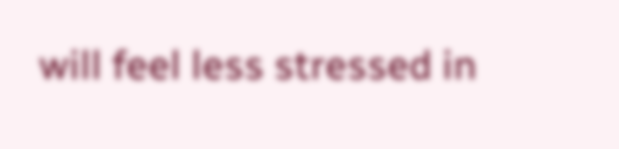will feel less stressed in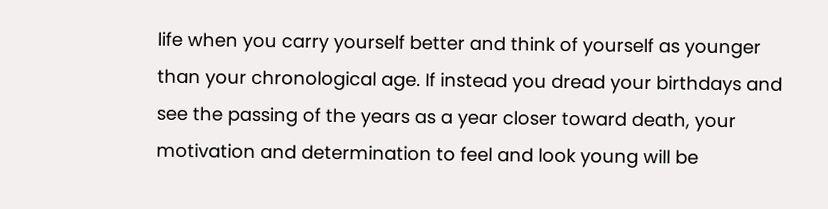life when you carry yourself better and think of yourself as younger than your chronological age. If instead you dread your birthdays and see the passing of the years as a year closer toward death, your motivation and determination to feel and look young will be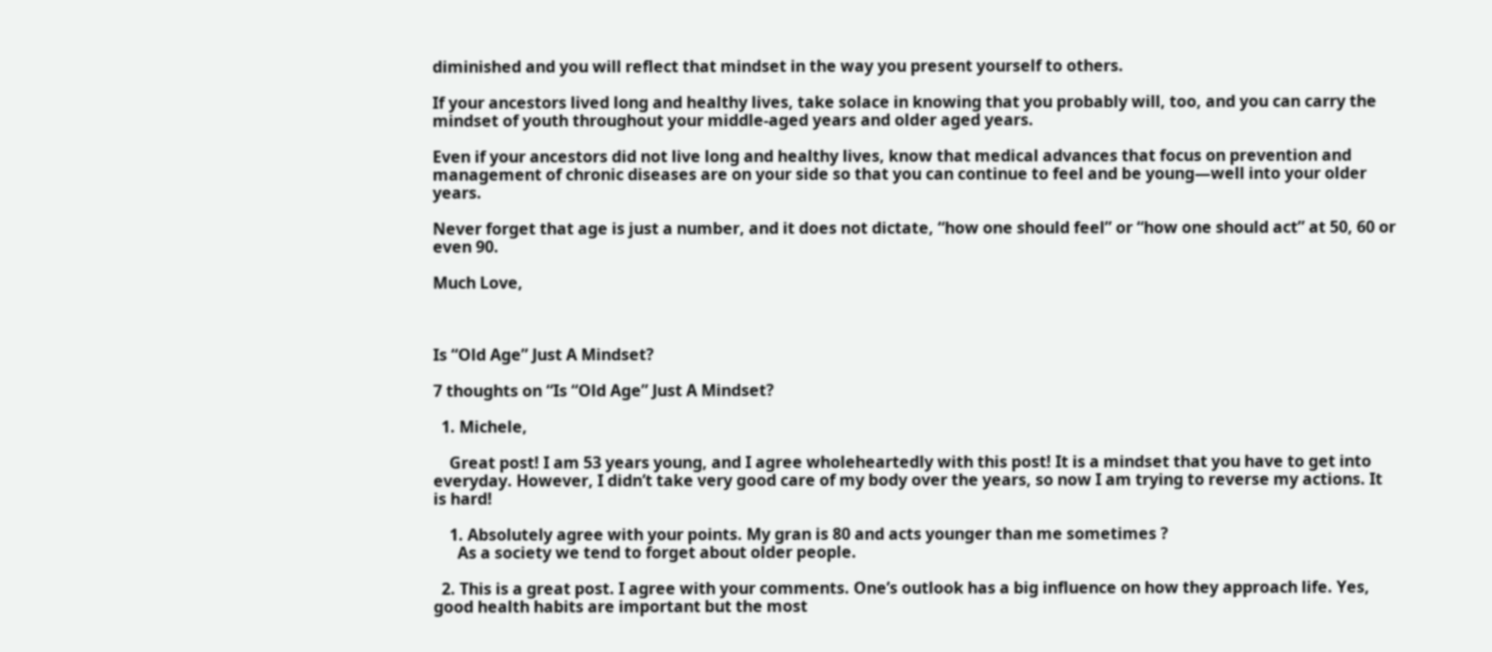diminished and you will reflect that mindset in the way you present yourself to others.

If your ancestors lived long and healthy lives, take solace in knowing that you probably will, too, and you can carry the mindset of youth throughout your middle-aged years and older aged years.

Even if your ancestors did not live long and healthy lives, know that medical advances that focus on prevention and management of chronic diseases are on your side so that you can continue to feel and be young—well into your older years.

Never forget that age is just a number, and it does not dictate, “how one should feel” or “how one should act” at 50, 60 or even 90.

Much Love,



Is “Old Age” Just A Mindset?

7 thoughts on “Is “Old Age” Just A Mindset?

  1. Michele,

    Great post! I am 53 years young, and I agree wholeheartedly with this post! It is a mindset that you have to get into everyday. However, I didn’t take very good care of my body over the years, so now I am trying to reverse my actions. It is hard!

    1. Absolutely agree with your points. My gran is 80 and acts younger than me sometimes ?
      As a society we tend to forget about older people.

  2. This is a great post. I agree with your comments. One’s outlook has a big influence on how they approach life. Yes, good health habits are important but the most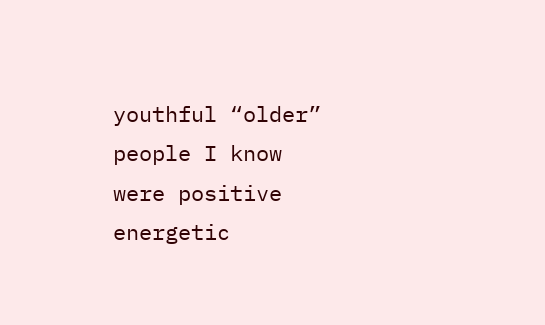youthful “older” people I know were positive energetic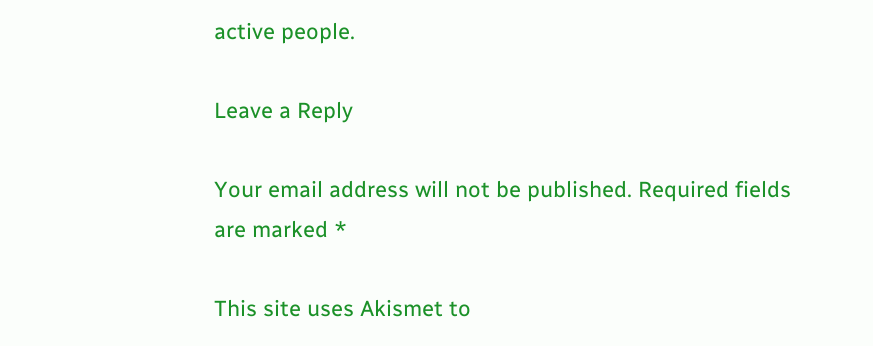active people.

Leave a Reply

Your email address will not be published. Required fields are marked *

This site uses Akismet to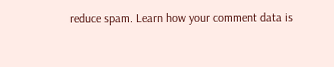reduce spam. Learn how your comment data is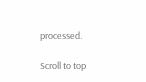processed.

Scroll to top